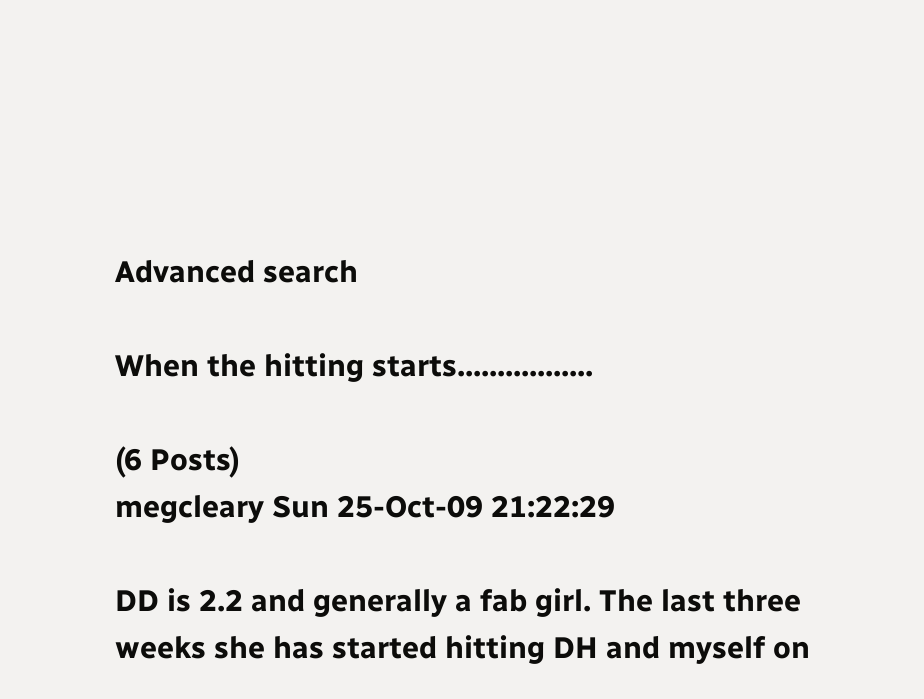Advanced search

When the hitting starts.................

(6 Posts)
megcleary Sun 25-Oct-09 21:22:29

DD is 2.2 and generally a fab girl. The last three weeks she has started hitting DH and myself on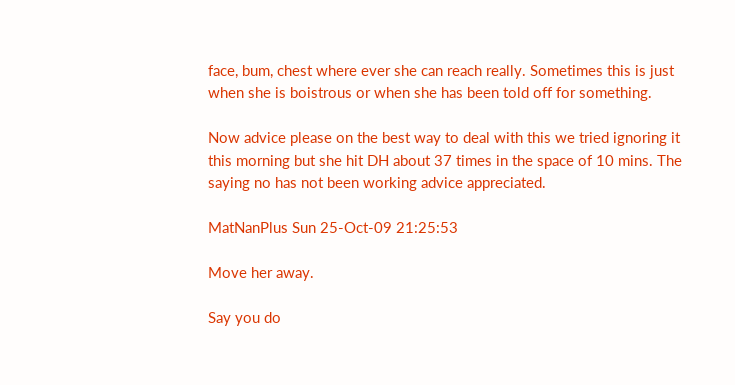face, bum, chest where ever she can reach really. Sometimes this is just when she is boistrous or when she has been told off for something.

Now advice please on the best way to deal with this we tried ignoring it this morning but she hit DH about 37 times in the space of 10 mins. The saying no has not been working advice appreciated.

MatNanPlus Sun 25-Oct-09 21:25:53

Move her away.

Say you do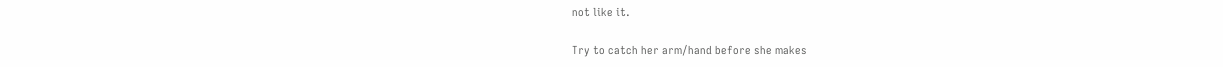not like it.

Try to catch her arm/hand before she makes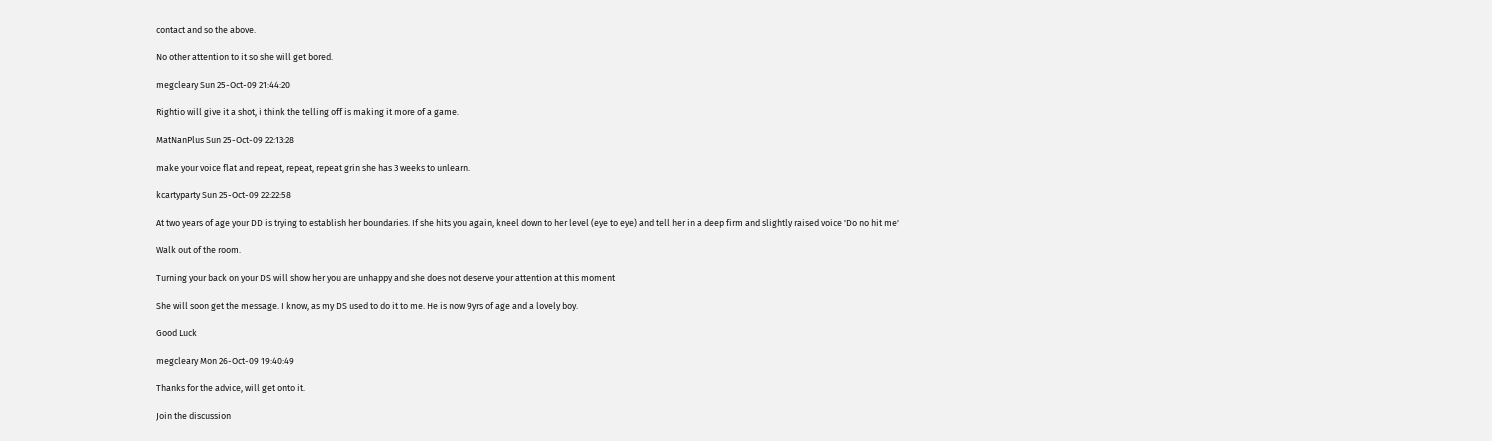contact and so the above.

No other attention to it so she will get bored.

megcleary Sun 25-Oct-09 21:44:20

Rightio will give it a shot, i think the telling off is making it more of a game.

MatNanPlus Sun 25-Oct-09 22:13:28

make your voice flat and repeat, repeat, repeat grin she has 3 weeks to unlearn.

kcartyparty Sun 25-Oct-09 22:22:58

At two years of age your DD is trying to establish her boundaries. If she hits you again, kneel down to her level (eye to eye) and tell her in a deep firm and slightly raised voice 'Do no hit me'

Walk out of the room.

Turning your back on your DS will show her you are unhappy and she does not deserve your attention at this moment

She will soon get the message. I know, as my DS used to do it to me. He is now 9yrs of age and a lovely boy.

Good Luck

megcleary Mon 26-Oct-09 19:40:49

Thanks for the advice, will get onto it.

Join the discussion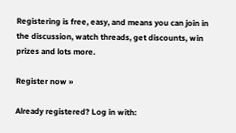Registering is free, easy, and means you can join in the discussion, watch threads, get discounts, win prizes and lots more.

Register now »

Already registered? Log in with: